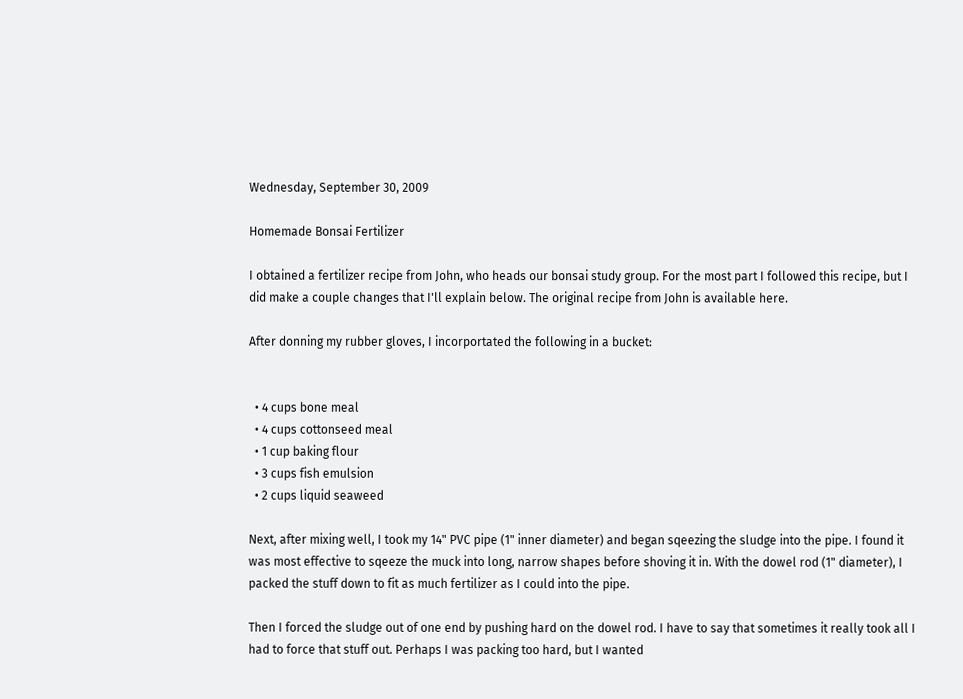Wednesday, September 30, 2009

Homemade Bonsai Fertilizer

I obtained a fertilizer recipe from John, who heads our bonsai study group. For the most part I followed this recipe, but I did make a couple changes that I'll explain below. The original recipe from John is available here.

After donning my rubber gloves, I incorportated the following in a bucket:


  • 4 cups bone meal
  • 4 cups cottonseed meal
  • 1 cup baking flour
  • 3 cups fish emulsion
  • 2 cups liquid seaweed

Next, after mixing well, I took my 14" PVC pipe (1" inner diameter) and began sqeezing the sludge into the pipe. I found it was most effective to sqeeze the muck into long, narrow shapes before shoving it in. With the dowel rod (1" diameter), I packed the stuff down to fit as much fertilizer as I could into the pipe.

Then I forced the sludge out of one end by pushing hard on the dowel rod. I have to say that sometimes it really took all I had to force that stuff out. Perhaps I was packing too hard, but I wanted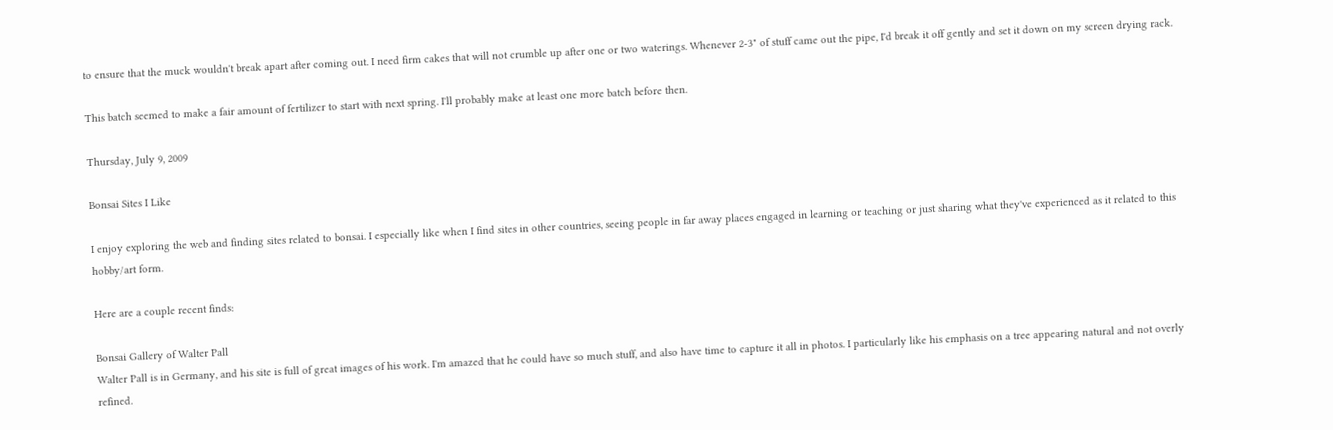to ensure that the muck wouldn't break apart after coming out. I need firm cakes that will not crumble up after one or two waterings. Whenever 2-3" of stuff came out the pipe, I'd break it off gently and set it down on my screen drying rack.

This batch seemed to make a fair amount of fertilizer to start with next spring. I'll probably make at least one more batch before then.

Thursday, July 9, 2009

Bonsai Sites I Like

I enjoy exploring the web and finding sites related to bonsai. I especially like when I find sites in other countries, seeing people in far away places engaged in learning or teaching or just sharing what they've experienced as it related to this hobby/art form.

Here are a couple recent finds:

Bonsai Gallery of Walter Pall
Walter Pall is in Germany, and his site is full of great images of his work. I'm amazed that he could have so much stuff, and also have time to capture it all in photos. I particularly like his emphasis on a tree appearing natural and not overly refined.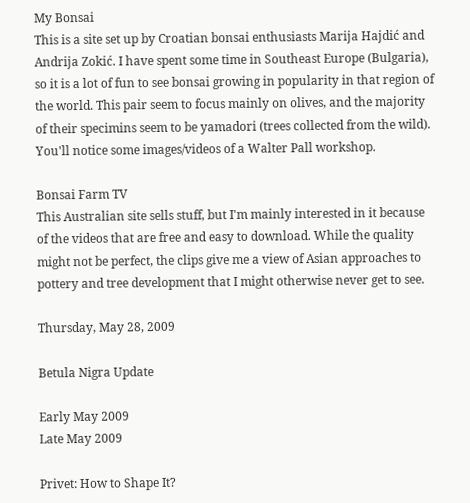My Bonsai
This is a site set up by Croatian bonsai enthusiasts Marija Hajdić and Andrija Zokić. I have spent some time in Southeast Europe (Bulgaria), so it is a lot of fun to see bonsai growing in popularity in that region of the world. This pair seem to focus mainly on olives, and the majority of their specimins seem to be yamadori (trees collected from the wild). You'll notice some images/videos of a Walter Pall workshop.

Bonsai Farm TV
This Australian site sells stuff, but I'm mainly interested in it because of the videos that are free and easy to download. While the quality might not be perfect, the clips give me a view of Asian approaches to pottery and tree development that I might otherwise never get to see.

Thursday, May 28, 2009

Betula Nigra Update

Early May 2009
Late May 2009

Privet: How to Shape It?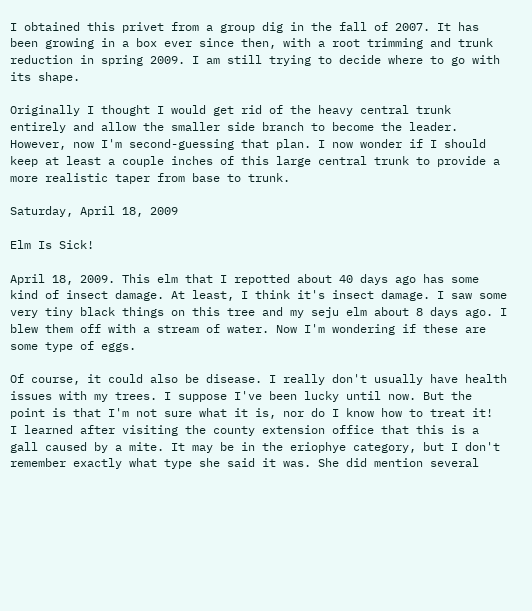I obtained this privet from a group dig in the fall of 2007. It has been growing in a box ever since then, with a root trimming and trunk reduction in spring 2009. I am still trying to decide where to go with its shape.

Originally I thought I would get rid of the heavy central trunk entirely and allow the smaller side branch to become the leader. However, now I'm second-guessing that plan. I now wonder if I should keep at least a couple inches of this large central trunk to provide a more realistic taper from base to trunk.

Saturday, April 18, 2009

Elm Is Sick!

April 18, 2009. This elm that I repotted about 40 days ago has some kind of insect damage. At least, I think it's insect damage. I saw some very tiny black things on this tree and my seju elm about 8 days ago. I blew them off with a stream of water. Now I'm wondering if these are some type of eggs.

Of course, it could also be disease. I really don't usually have health issues with my trees. I suppose I've been lucky until now. But the point is that I'm not sure what it is, nor do I know how to treat it!
I learned after visiting the county extension office that this is a gall caused by a mite. It may be in the eriophye category, but I don't remember exactly what type she said it was. She did mention several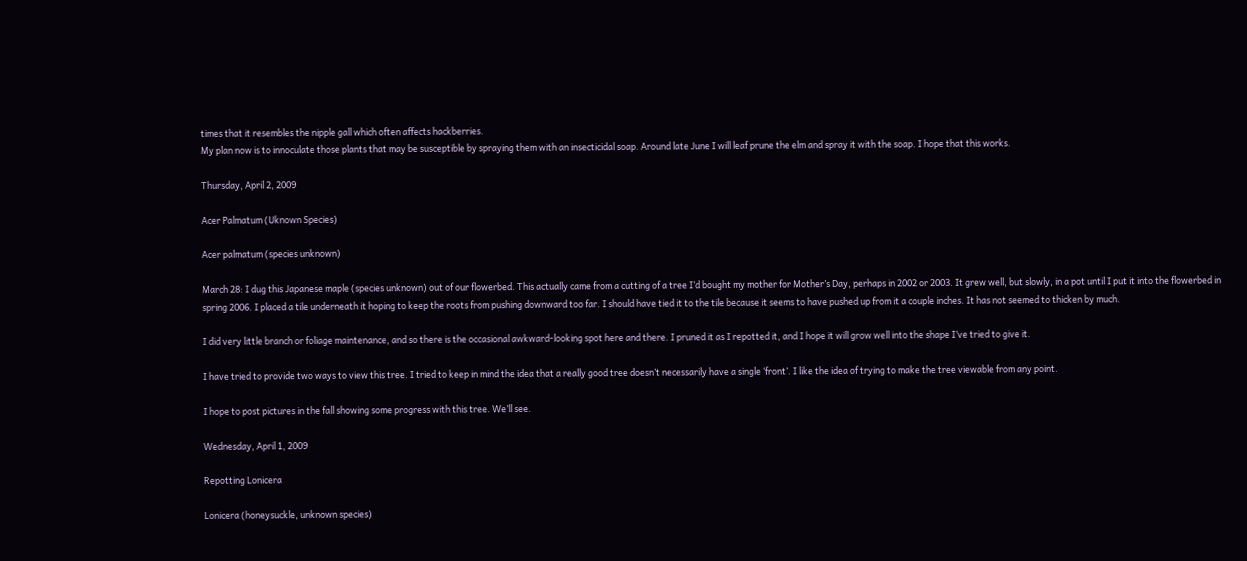times that it resembles the nipple gall which often affects hackberries.
My plan now is to innoculate those plants that may be susceptible by spraying them with an insecticidal soap. Around late June I will leaf prune the elm and spray it with the soap. I hope that this works.

Thursday, April 2, 2009

Acer Palmatum (Uknown Species)

Acer palmatum (species unknown)

March 28: I dug this Japanese maple (species unknown) out of our flowerbed. This actually came from a cutting of a tree I’d bought my mother for Mother’s Day, perhaps in 2002 or 2003. It grew well, but slowly, in a pot until I put it into the flowerbed in spring 2006. I placed a tile underneath it hoping to keep the roots from pushing downward too far. I should have tied it to the tile because it seems to have pushed up from it a couple inches. It has not seemed to thicken by much.

I did very little branch or foliage maintenance, and so there is the occasional awkward-looking spot here and there. I pruned it as I repotted it, and I hope it will grow well into the shape I’ve tried to give it.

I have tried to provide two ways to view this tree. I tried to keep in mind the idea that a really good tree doesn’t necessarily have a single ‘front’. I like the idea of trying to make the tree viewable from any point.

I hope to post pictures in the fall showing some progress with this tree. We’ll see.

Wednesday, April 1, 2009

Repotting Lonicera

Lonicera (honeysuckle, unknown species)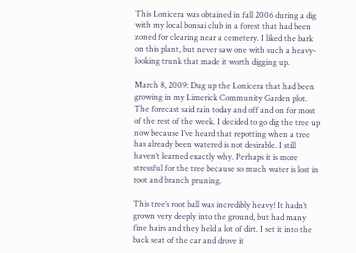This Lonicera was obtained in fall 2006 during a dig with my local bonsai club in a forest that had been zoned for clearing near a cemetery. I liked the bark on this plant, but never saw one with such a heavy-looking trunk that made it worth digging up.

March 8, 2009: Dug up the Lonicera that had been growing in my Limerick Community Garden plot. The forecast said rain today and off and on for most of the rest of the week. I decided to go dig the tree up now because I’ve heard that repotting when a tree has already been watered is not desirable. I still haven’t learned exactly why. Perhaps it is more stressful for the tree because so much water is lost in root and branch pruning.

This tree’s root ball was incredibly heavy! It hadn’t grown very deeply into the ground, but had many fine hairs and they held a lot of dirt. I set it into the back seat of the car and drove it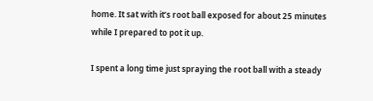home. It sat with it’s root ball exposed for about 25 minutes while I prepared to pot it up.

I spent a long time just spraying the root ball with a steady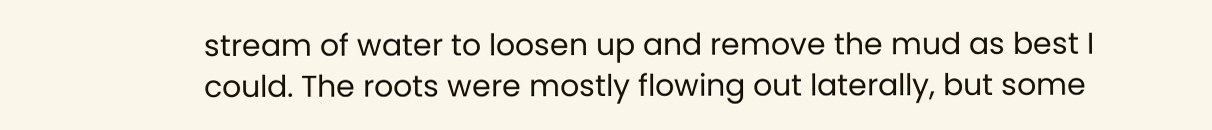stream of water to loosen up and remove the mud as best I could. The roots were mostly flowing out laterally, but some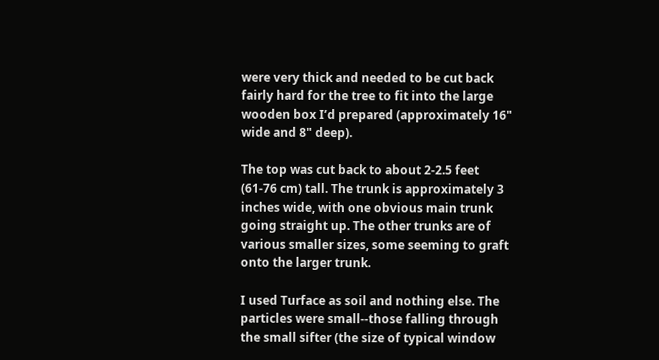were very thick and needed to be cut back fairly hard for the tree to fit into the large wooden box I’d prepared (approximately 16" wide and 8" deep).

The top was cut back to about 2-2.5 feet (61-76 cm) tall. The trunk is approximately 3 inches wide, with one obvious main trunk going straight up. The other trunks are of various smaller sizes, some seeming to graft onto the larger trunk.

I used Turface as soil and nothing else. The particles were small--those falling through the small sifter (the size of typical window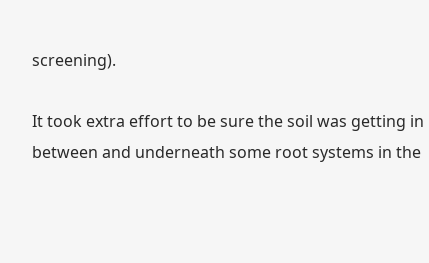screening).

It took extra effort to be sure the soil was getting in between and underneath some root systems in the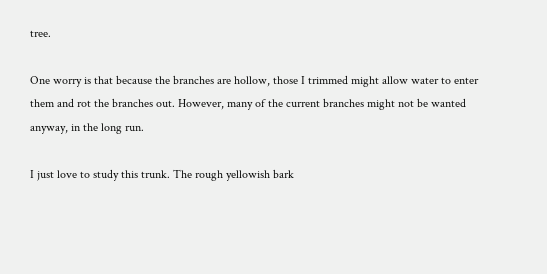tree.

One worry is that because the branches are hollow, those I trimmed might allow water to enter them and rot the branches out. However, many of the current branches might not be wanted anyway, in the long run.

I just love to study this trunk. The rough yellowish bark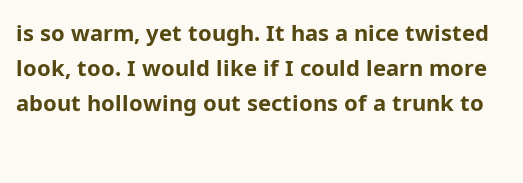is so warm, yet tough. It has a nice twisted look, too. I would like if I could learn more about hollowing out sections of a trunk to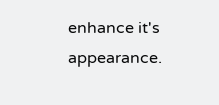enhance it's appearance.